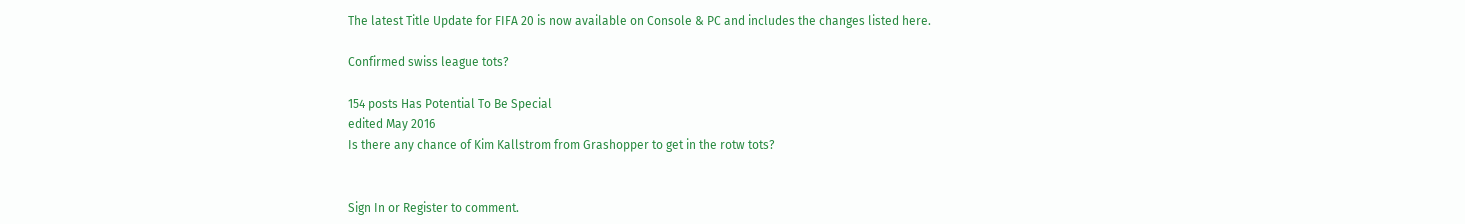The latest Title Update for FIFA 20 is now available on Console & PC and includes the changes listed here.

Confirmed swiss league tots?

154 posts Has Potential To Be Special
edited May 2016
Is there any chance of Kim Kallstrom from Grashopper to get in the rotw tots?


Sign In or Register to comment.